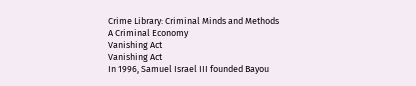Crime Library: Criminal Minds and Methods
A Criminal Economy
Vanishing Act
Vanishing Act
In 1996, Samuel Israel III founded Bayou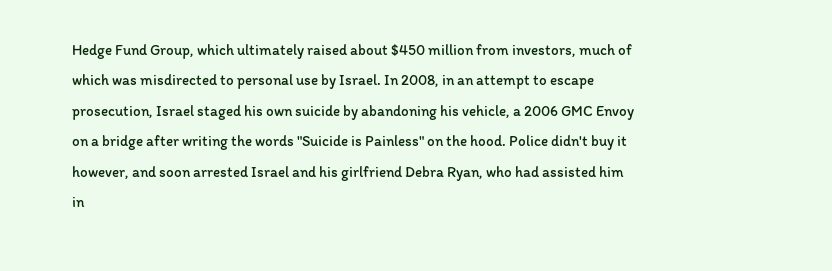Hedge Fund Group, which ultimately raised about $450 million from investors, much of which was misdirected to personal use by Israel. In 2008, in an attempt to escape prosecution, Israel staged his own suicide by abandoning his vehicle, a 2006 GMC Envoy on a bridge after writing the words "Suicide is Painless" on the hood. Police didn't buy it however, and soon arrested Israel and his girlfriend Debra Ryan, who had assisted him in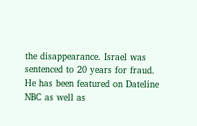the disappearance. Israel was sentenced to 20 years for fraud. He has been featured on Dateline NBC as well as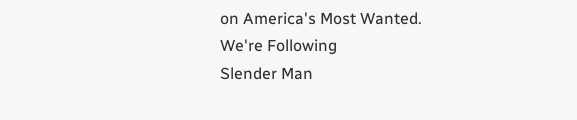on America's Most Wanted.
We're Following
Slender Man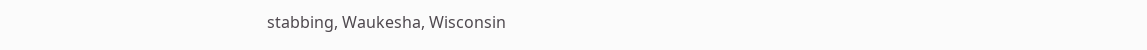stabbing, Waukesha, Wisconsin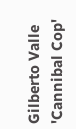Gilberto Valle 'Cannibal Cop'